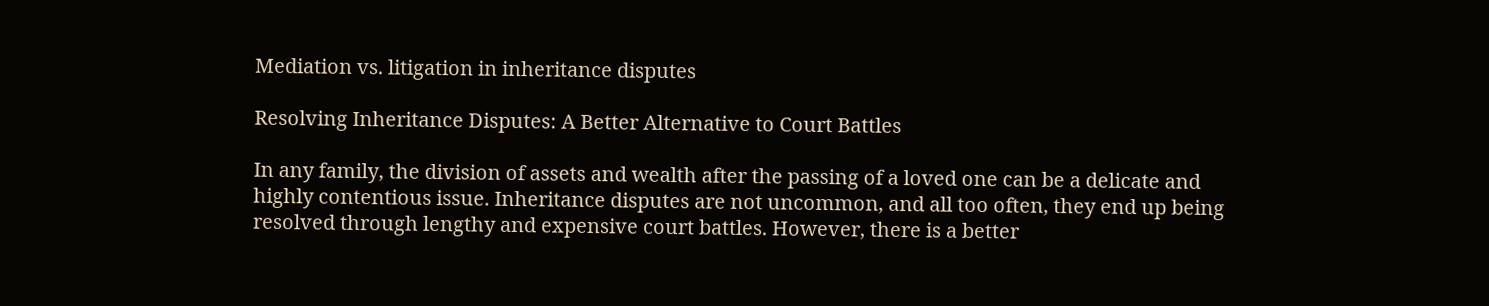Mediation vs. litigation in inheritance disputes

Resolving Inheritance Disputes: A Better Alternative to Court Battles

In any family, the division of assets and wealth after the passing of a loved one can be a delicate and highly contentious issue. Inheritance disputes are not uncommon, and all too often, they end up being resolved through lengthy and expensive court battles. However, there is a better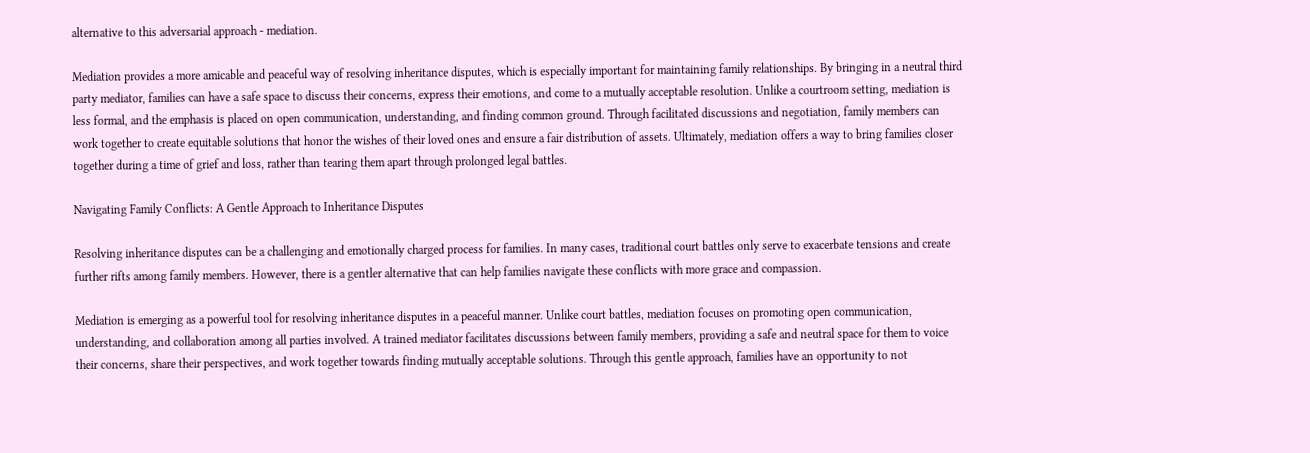alternative to this adversarial approach - mediation.

Mediation provides a more amicable and peaceful way of resolving inheritance disputes, which is especially important for maintaining family relationships. By bringing in a neutral third party mediator, families can have a safe space to discuss their concerns, express their emotions, and come to a mutually acceptable resolution. Unlike a courtroom setting, mediation is less formal, and the emphasis is placed on open communication, understanding, and finding common ground. Through facilitated discussions and negotiation, family members can work together to create equitable solutions that honor the wishes of their loved ones and ensure a fair distribution of assets. Ultimately, mediation offers a way to bring families closer together during a time of grief and loss, rather than tearing them apart through prolonged legal battles.

Navigating Family Conflicts: A Gentle Approach to Inheritance Disputes

Resolving inheritance disputes can be a challenging and emotionally charged process for families. In many cases, traditional court battles only serve to exacerbate tensions and create further rifts among family members. However, there is a gentler alternative that can help families navigate these conflicts with more grace and compassion.

Mediation is emerging as a powerful tool for resolving inheritance disputes in a peaceful manner. Unlike court battles, mediation focuses on promoting open communication, understanding, and collaboration among all parties involved. A trained mediator facilitates discussions between family members, providing a safe and neutral space for them to voice their concerns, share their perspectives, and work together towards finding mutually acceptable solutions. Through this gentle approach, families have an opportunity to not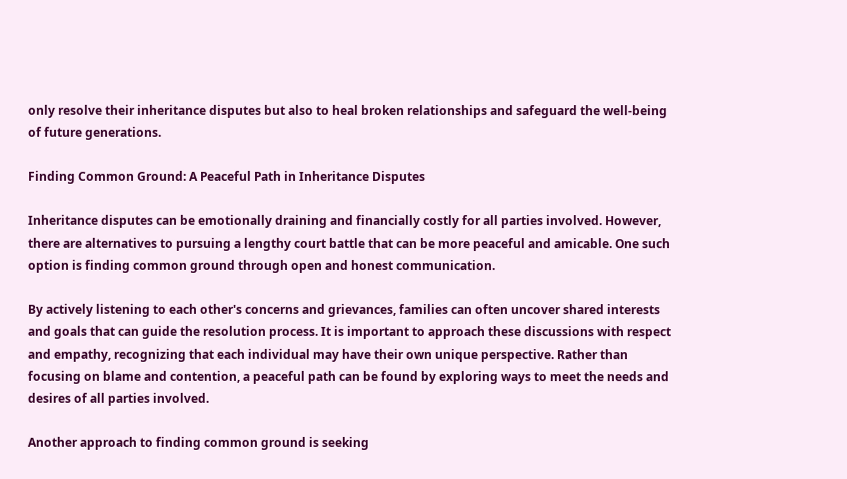only resolve their inheritance disputes but also to heal broken relationships and safeguard the well-being of future generations.

Finding Common Ground: A Peaceful Path in Inheritance Disputes

Inheritance disputes can be emotionally draining and financially costly for all parties involved. However, there are alternatives to pursuing a lengthy court battle that can be more peaceful and amicable. One such option is finding common ground through open and honest communication.

By actively listening to each other's concerns and grievances, families can often uncover shared interests and goals that can guide the resolution process. It is important to approach these discussions with respect and empathy, recognizing that each individual may have their own unique perspective. Rather than focusing on blame and contention, a peaceful path can be found by exploring ways to meet the needs and desires of all parties involved.

Another approach to finding common ground is seeking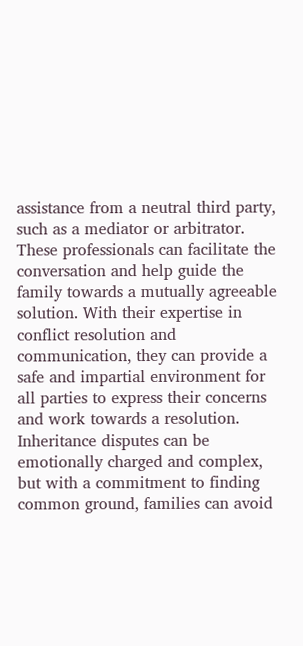assistance from a neutral third party, such as a mediator or arbitrator. These professionals can facilitate the conversation and help guide the family towards a mutually agreeable solution. With their expertise in conflict resolution and communication, they can provide a safe and impartial environment for all parties to express their concerns and work towards a resolution. Inheritance disputes can be emotionally charged and complex, but with a commitment to finding common ground, families can avoid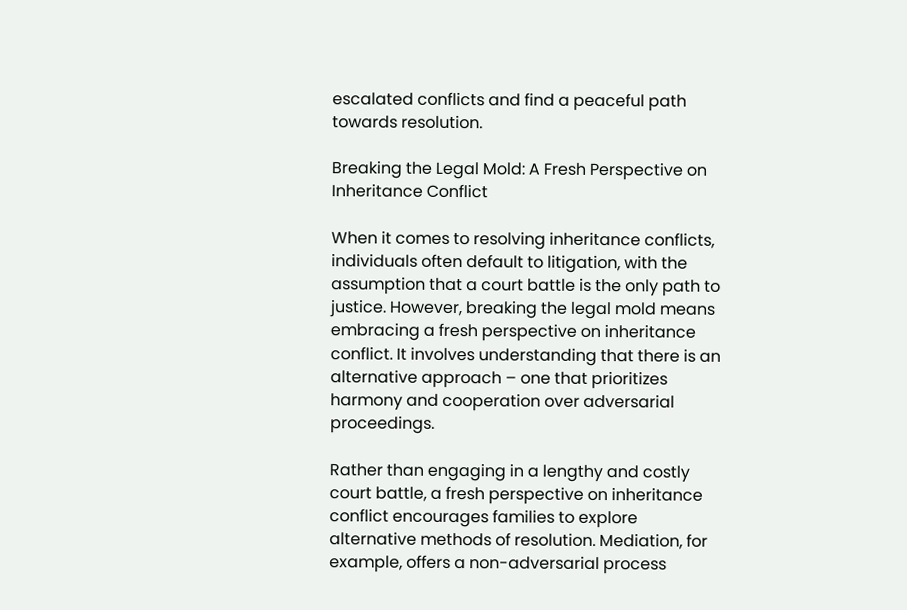escalated conflicts and find a peaceful path towards resolution.

Breaking the Legal Mold: A Fresh Perspective on Inheritance Conflict

When it comes to resolving inheritance conflicts, individuals often default to litigation, with the assumption that a court battle is the only path to justice. However, breaking the legal mold means embracing a fresh perspective on inheritance conflict. It involves understanding that there is an alternative approach – one that prioritizes harmony and cooperation over adversarial proceedings.

Rather than engaging in a lengthy and costly court battle, a fresh perspective on inheritance conflict encourages families to explore alternative methods of resolution. Mediation, for example, offers a non-adversarial process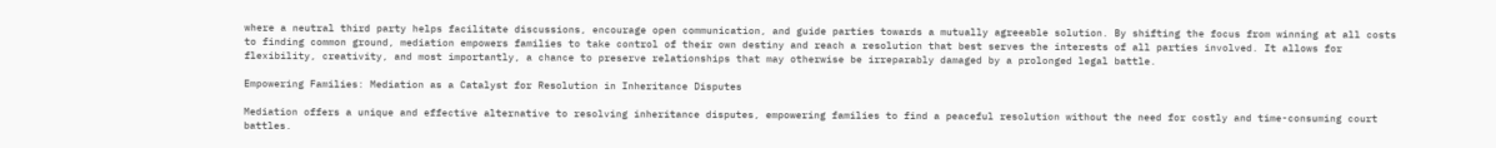where a neutral third party helps facilitate discussions, encourage open communication, and guide parties towards a mutually agreeable solution. By shifting the focus from winning at all costs to finding common ground, mediation empowers families to take control of their own destiny and reach a resolution that best serves the interests of all parties involved. It allows for flexibility, creativity, and most importantly, a chance to preserve relationships that may otherwise be irreparably damaged by a prolonged legal battle.

Empowering Families: Mediation as a Catalyst for Resolution in Inheritance Disputes

Mediation offers a unique and effective alternative to resolving inheritance disputes, empowering families to find a peaceful resolution without the need for costly and time-consuming court battles.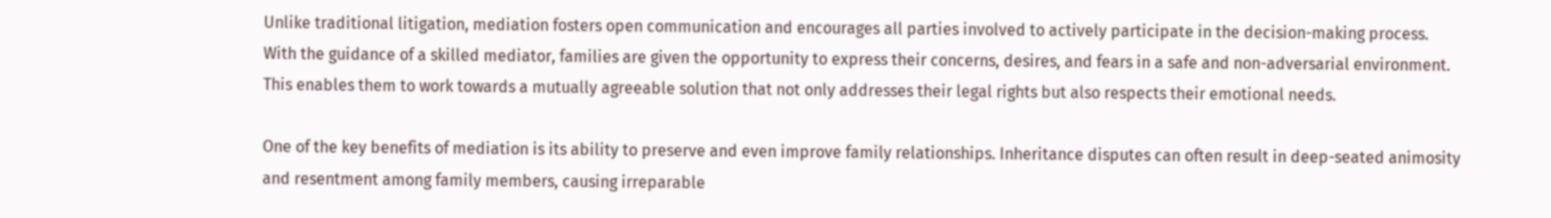Unlike traditional litigation, mediation fosters open communication and encourages all parties involved to actively participate in the decision-making process. With the guidance of a skilled mediator, families are given the opportunity to express their concerns, desires, and fears in a safe and non-adversarial environment. This enables them to work towards a mutually agreeable solution that not only addresses their legal rights but also respects their emotional needs.

One of the key benefits of mediation is its ability to preserve and even improve family relationships. Inheritance disputes can often result in deep-seated animosity and resentment among family members, causing irreparable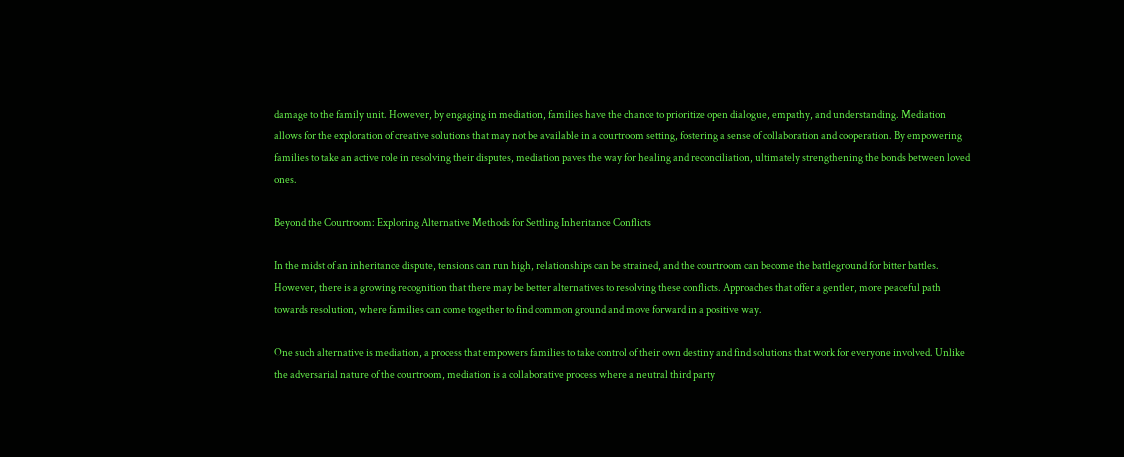damage to the family unit. However, by engaging in mediation, families have the chance to prioritize open dialogue, empathy, and understanding. Mediation allows for the exploration of creative solutions that may not be available in a courtroom setting, fostering a sense of collaboration and cooperation. By empowering families to take an active role in resolving their disputes, mediation paves the way for healing and reconciliation, ultimately strengthening the bonds between loved ones.

Beyond the Courtroom: Exploring Alternative Methods for Settling Inheritance Conflicts

In the midst of an inheritance dispute, tensions can run high, relationships can be strained, and the courtroom can become the battleground for bitter battles. However, there is a growing recognition that there may be better alternatives to resolving these conflicts. Approaches that offer a gentler, more peaceful path towards resolution, where families can come together to find common ground and move forward in a positive way.

One such alternative is mediation, a process that empowers families to take control of their own destiny and find solutions that work for everyone involved. Unlike the adversarial nature of the courtroom, mediation is a collaborative process where a neutral third party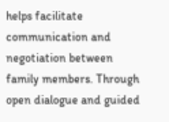helps facilitate communication and negotiation between family members. Through open dialogue and guided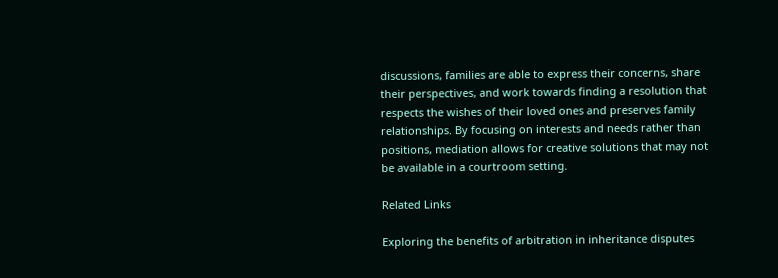discussions, families are able to express their concerns, share their perspectives, and work towards finding a resolution that respects the wishes of their loved ones and preserves family relationships. By focusing on interests and needs rather than positions, mediation allows for creative solutions that may not be available in a courtroom setting.

Related Links

Exploring the benefits of arbitration in inheritance disputes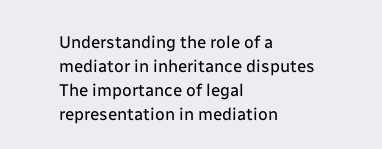Understanding the role of a mediator in inheritance disputes
The importance of legal representation in mediation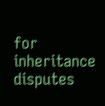for inheritance disputes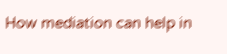How mediation can help in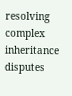resolving complex inheritance disputes